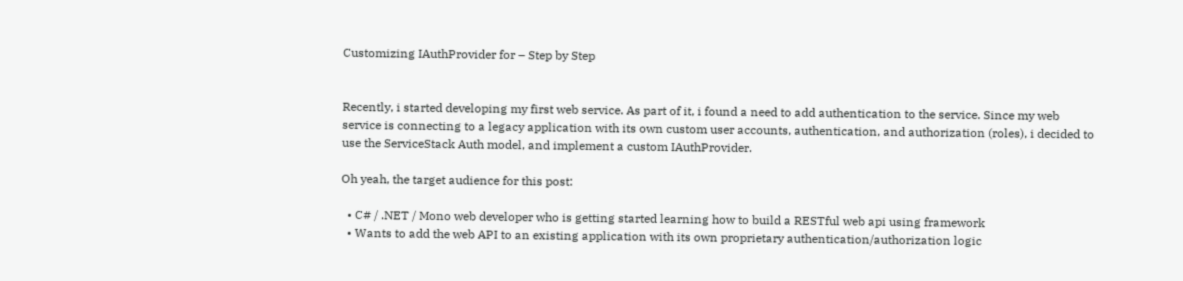Customizing IAuthProvider for – Step by Step


Recently, i started developing my first web service. As part of it, i found a need to add authentication to the service. Since my web service is connecting to a legacy application with its own custom user accounts, authentication, and authorization (roles), i decided to use the ServiceStack Auth model, and implement a custom IAuthProvider.

Oh yeah, the target audience for this post:

  • C# / .NET / Mono web developer who is getting started learning how to build a RESTful web api using framework
  • Wants to add the web API to an existing application with its own proprietary authentication/authorization logic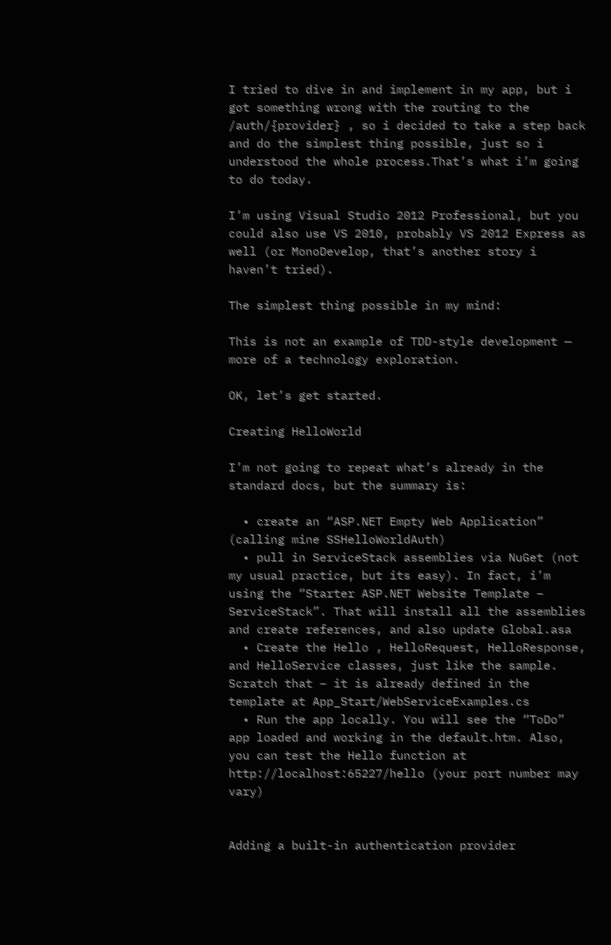I tried to dive in and implement in my app, but i got something wrong with the routing to the /auth/{provider} , so i decided to take a step back and do the simplest thing possible, just so i understood the whole process.That’s what i’m going to do today.

I’m using Visual Studio 2012 Professional, but you could also use VS 2010, probably VS 2012 Express as well (or MonoDevelop, that’s another story i haven’t tried).

The simplest thing possible in my mind:

This is not an example of TDD-style development — more of a technology exploration.

OK, let’s get started.

Creating HelloWorld

I’m not going to repeat what’s already in the standard docs, but the summary is:

  • create an “ASP.NET Empty Web Application” (calling mine SSHelloWorldAuth)
  • pull in ServiceStack assemblies via NuGet (not my usual practice, but its easy). In fact, i’m using the “Starter ASP.NET Website Template – ServiceStack”. That will install all the assemblies and create references, and also update Global.asa
  • Create the Hello , HelloRequest, HelloResponse, and HelloService classes, just like the sample. Scratch that – it is already defined in the template at App_Start/WebServiceExamples.cs
  • Run the app locally. You will see the “ToDo” app loaded and working in the default.htm. Also, you can test the Hello function at http://localhost:65227/hello (your port number may vary)


Adding a built-in authentication provider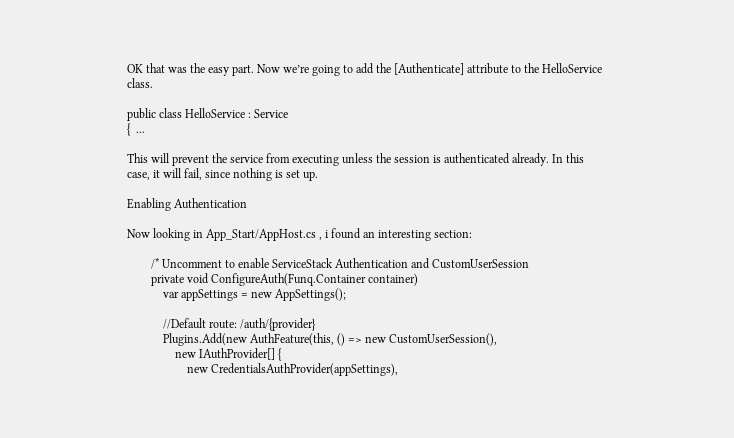OK that was the easy part. Now we’re going to add the [Authenticate] attribute to the HelloService class.

public class HelloService : Service
{  ...

This will prevent the service from executing unless the session is authenticated already. In this case, it will fail, since nothing is set up.

Enabling Authentication

Now looking in App_Start/AppHost.cs , i found an interesting section:

        /* Uncomment to enable ServiceStack Authentication and CustomUserSession
        private void ConfigureAuth(Funq.Container container)
            var appSettings = new AppSettings();

            //Default route: /auth/{provider}
            Plugins.Add(new AuthFeature(this, () => new CustomUserSession(),
                new IAuthProvider[] {
                    new CredentialsAuthProvider(appSettings),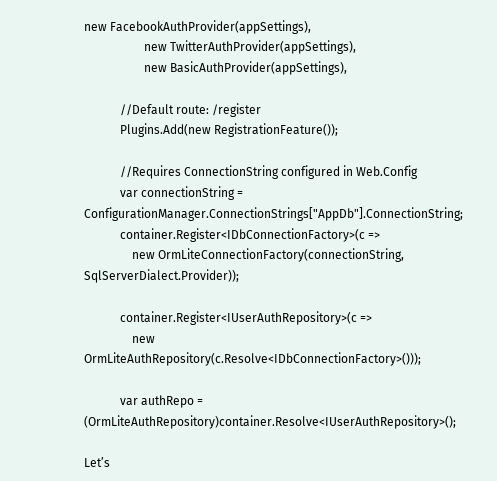new FacebookAuthProvider(appSettings),
                    new TwitterAuthProvider(appSettings),
                    new BasicAuthProvider(appSettings),

            //Default route: /register
            Plugins.Add(new RegistrationFeature());

            //Requires ConnectionString configured in Web.Config
            var connectionString = ConfigurationManager.ConnectionStrings["AppDb"].ConnectionString;
            container.Register<IDbConnectionFactory>(c =>
                new OrmLiteConnectionFactory(connectionString, SqlServerDialect.Provider));

            container.Register<IUserAuthRepository>(c =>
                new OrmLiteAuthRepository(c.Resolve<IDbConnectionFactory>()));

            var authRepo = (OrmLiteAuthRepository)container.Resolve<IUserAuthRepository>();

Let’s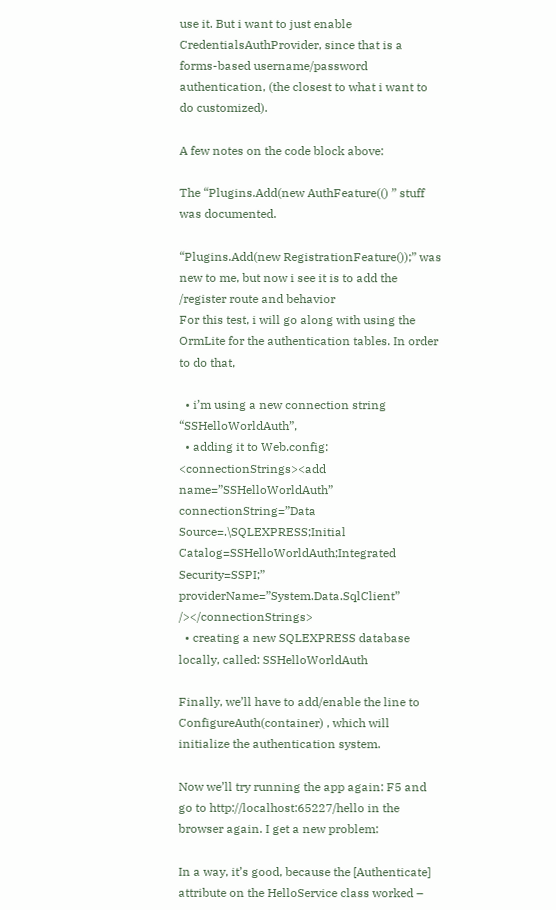use it. But i want to just enable CredentialsAuthProvider, since that is a forms-based username/password authentication, (the closest to what i want to do customized).

A few notes on the code block above:

The “Plugins.Add(new AuthFeature(() ” stuff was documented.

“Plugins.Add(new RegistrationFeature());” was new to me, but now i see it is to add the /register route and behavior
For this test, i will go along with using the OrmLite for the authentication tables. In order to do that,

  • i’m using a new connection string “SSHelloWorldAuth”,
  • adding it to Web.config: <connectionStrings><add name=”SSHelloWorldAuth” connectionString=”Data Source=.\SQLEXPRESS;Initial Catalog=SSHelloWorldAuth;Integrated Security=SSPI;” providerName=”System.Data.SqlClient” /></connectionStrings>
  • creating a new SQLEXPRESS database locally, called: SSHelloWorldAuth

Finally, we’ll have to add/enable the line to ConfigureAuth(container) , which will initialize the authentication system.

Now we’ll try running the app again: F5 and go to http://localhost:65227/hello in the browser again. I get a new problem:

In a way, it’s good, because the [Authenticate] attribute on the HelloService class worked –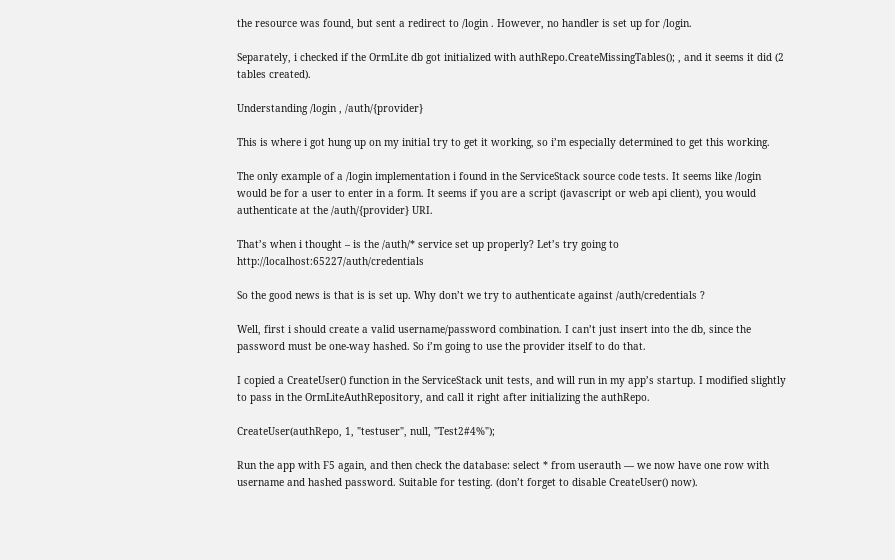the resource was found, but sent a redirect to /login . However, no handler is set up for /login.

Separately, i checked if the OrmLite db got initialized with authRepo.CreateMissingTables(); , and it seems it did (2 tables created).

Understanding /login , /auth/{provider}

This is where i got hung up on my initial try to get it working, so i’m especially determined to get this working.

The only example of a /login implementation i found in the ServiceStack source code tests. It seems like /login would be for a user to enter in a form. It seems if you are a script (javascript or web api client), you would authenticate at the /auth/{provider} URI.

That’s when i thought – is the /auth/* service set up properly? Let’s try going to http://localhost:65227/auth/credentials

So the good news is that is is set up. Why don’t we try to authenticate against /auth/credentials ?

Well, first i should create a valid username/password combination. I can’t just insert into the db, since the password must be one-way hashed. So i’m going to use the provider itself to do that.

I copied a CreateUser() function in the ServiceStack unit tests, and will run in my app’s startup. I modified slightly to pass in the OrmLiteAuthRepository, and call it right after initializing the authRepo.

CreateUser(authRepo, 1, "testuser", null, "Test2#4%");

Run the app with F5 again, and then check the database: select * from userauth — we now have one row with username and hashed password. Suitable for testing. (don’t forget to disable CreateUser() now).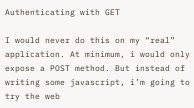Authenticating with GET

I would never do this on my “real” application. At minimum, i would only expose a POST method. But instead of writing some javascript, i’m going to try the web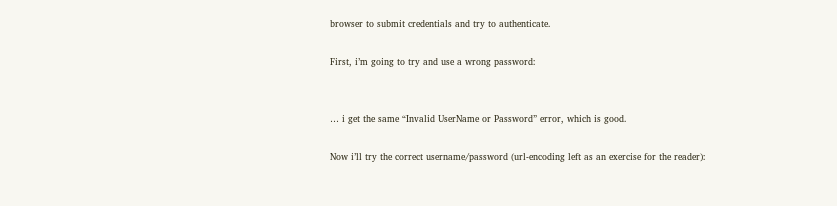browser to submit credentials and try to authenticate.

First, i’m going to try and use a wrong password:


… i get the same “Invalid UserName or Password” error, which is good.

Now i’ll try the correct username/password (url-encoding left as an exercise for the reader):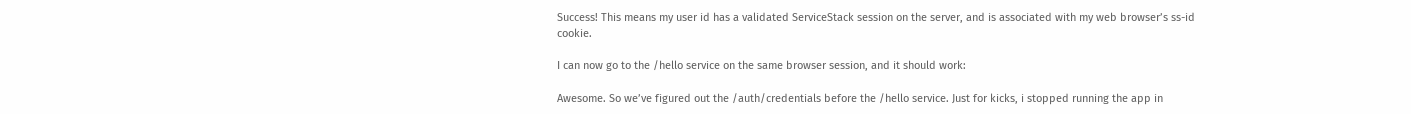Success! This means my user id has a validated ServiceStack session on the server, and is associated with my web browser’s ss-id cookie.

I can now go to the /hello service on the same browser session, and it should work:

Awesome. So we’ve figured out the /auth/credentials before the /hello service. Just for kicks, i stopped running the app in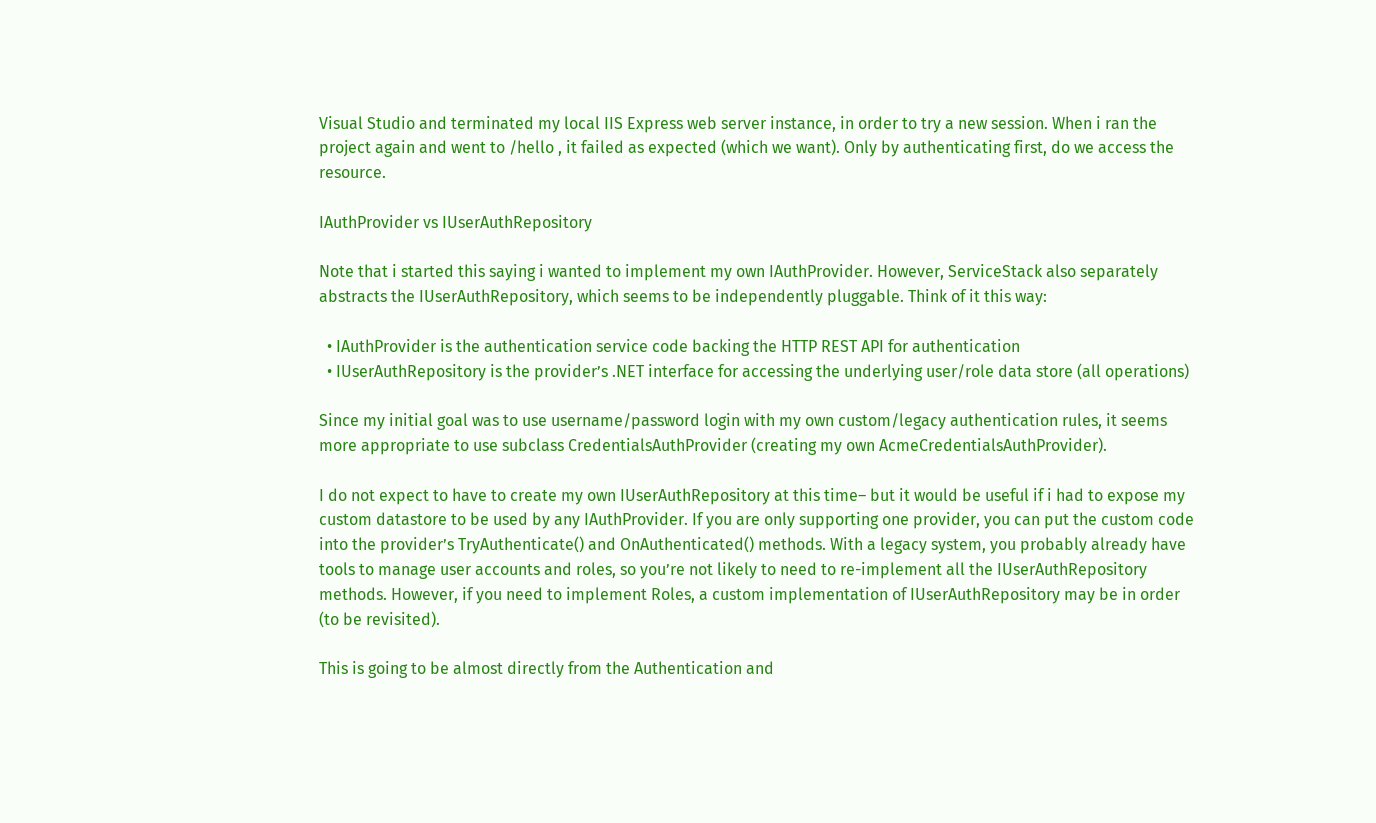Visual Studio and terminated my local IIS Express web server instance, in order to try a new session. When i ran the project again and went to /hello , it failed as expected (which we want). Only by authenticating first, do we access the resource.

IAuthProvider vs IUserAuthRepository

Note that i started this saying i wanted to implement my own IAuthProvider. However, ServiceStack also separately abstracts the IUserAuthRepository, which seems to be independently pluggable. Think of it this way:

  • IAuthProvider is the authentication service code backing the HTTP REST API for authentication
  • IUserAuthRepository is the provider’s .NET interface for accessing the underlying user/role data store (all operations)

Since my initial goal was to use username/password login with my own custom/legacy authentication rules, it seems more appropriate to use subclass CredentialsAuthProvider (creating my own AcmeCredentialsAuthProvider).

I do not expect to have to create my own IUserAuthRepository at this time– but it would be useful if i had to expose my custom datastore to be used by any IAuthProvider. If you are only supporting one provider, you can put the custom code into the provider’s TryAuthenticate() and OnAuthenticated() methods. With a legacy system, you probably already have tools to manage user accounts and roles, so you’re not likely to need to re-implement all the IUserAuthRepository methods. However, if you need to implement Roles, a custom implementation of IUserAuthRepository may be in order (to be revisited).

This is going to be almost directly from the Authentication and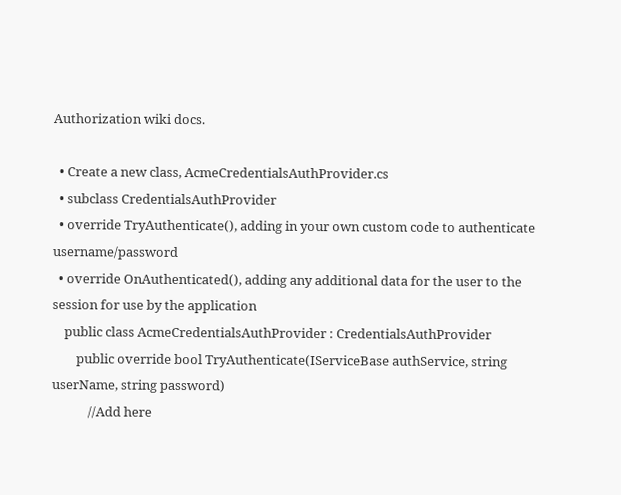Authorization wiki docs.

  • Create a new class, AcmeCredentialsAuthProvider.cs
  • subclass CredentialsAuthProvider
  • override TryAuthenticate(), adding in your own custom code to authenticate username/password
  • override OnAuthenticated(), adding any additional data for the user to the session for use by the application
    public class AcmeCredentialsAuthProvider : CredentialsAuthProvider
        public override bool TryAuthenticate(IServiceBase authService, string userName, string password)
            //Add here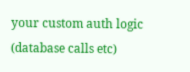your custom auth logic (database calls etc)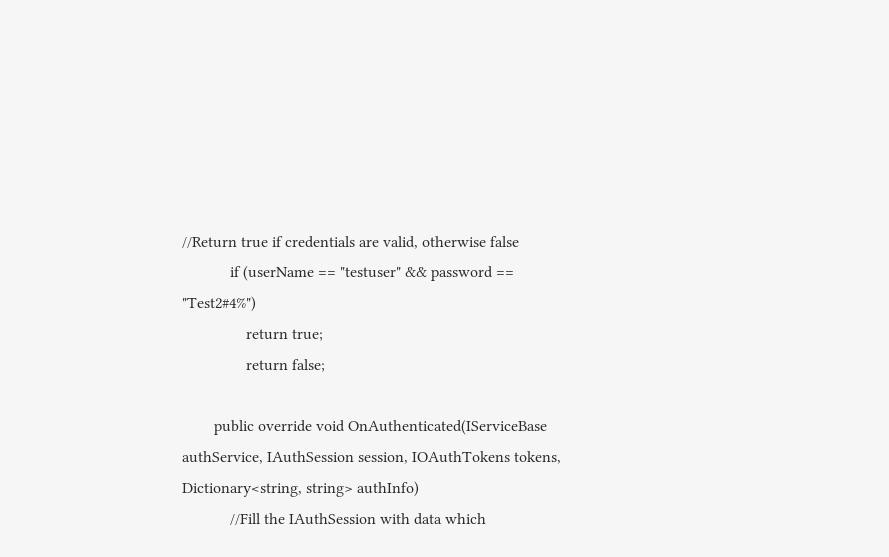//Return true if credentials are valid, otherwise false
            if (userName == "testuser" && password == "Test2#4%")
                return true;
                return false;

        public override void OnAuthenticated(IServiceBase authService, IAuthSession session, IOAuthTokens tokens, Dictionary<string, string> authInfo)
            //Fill the IAuthSession with data which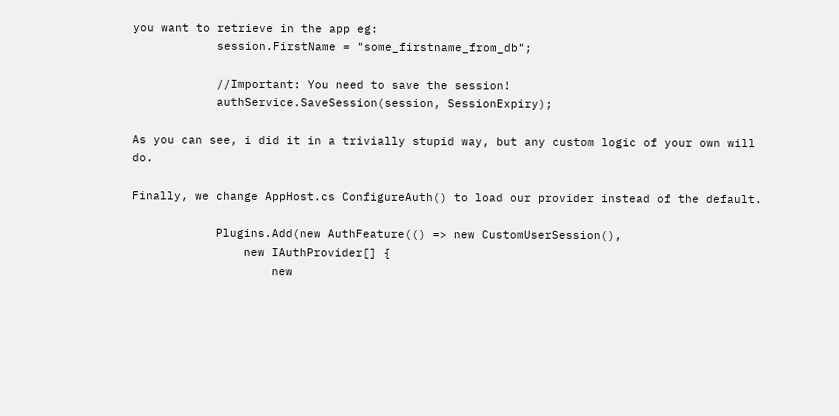you want to retrieve in the app eg:
            session.FirstName = "some_firstname_from_db";

            //Important: You need to save the session!
            authService.SaveSession(session, SessionExpiry);

As you can see, i did it in a trivially stupid way, but any custom logic of your own will do.

Finally, we change AppHost.cs ConfigureAuth() to load our provider instead of the default.

            Plugins.Add(new AuthFeature(() => new CustomUserSession(),
                new IAuthProvider[] {
                    new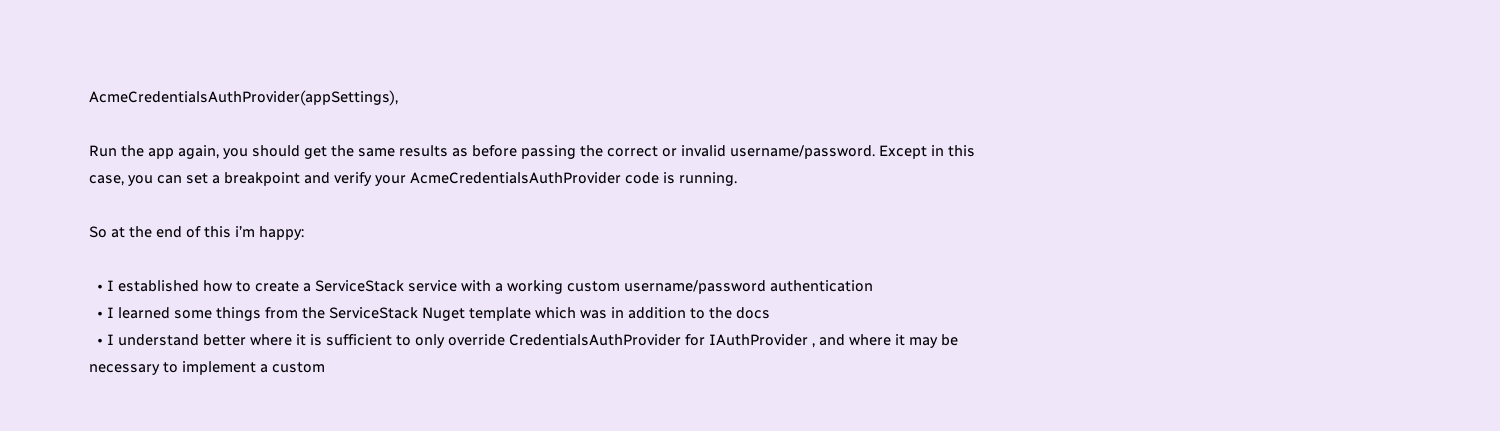AcmeCredentialsAuthProvider(appSettings),

Run the app again, you should get the same results as before passing the correct or invalid username/password. Except in this case, you can set a breakpoint and verify your AcmeCredentialsAuthProvider code is running.

So at the end of this i’m happy:

  • I established how to create a ServiceStack service with a working custom username/password authentication
  • I learned some things from the ServiceStack Nuget template which was in addition to the docs
  • I understand better where it is sufficient to only override CredentialsAuthProvider for IAuthProvider , and where it may be necessary to implement a custom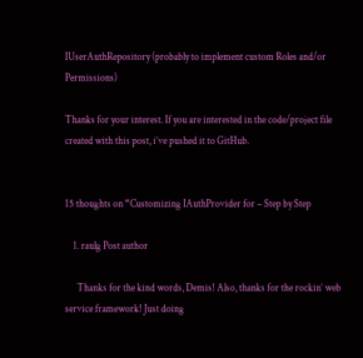IUserAuthRepository (probably to implement custom Roles and/or Permissions)

Thanks for your interest. If you are interested in the code/project file created with this post, i’ve pushed it to GitHub.


15 thoughts on “Customizing IAuthProvider for – Step by Step

    1. raulg Post author

      Thanks for the kind words, Demis! Also, thanks for the rockin’ web service framework! Just doing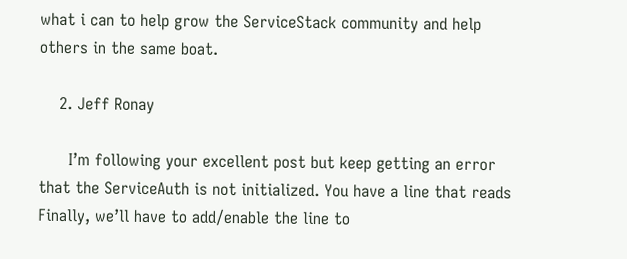what i can to help grow the ServiceStack community and help others in the same boat.

    2. Jeff Ronay

      I’m following your excellent post but keep getting an error that the ServiceAuth is not initialized. You have a line that reads Finally, we’ll have to add/enable the line to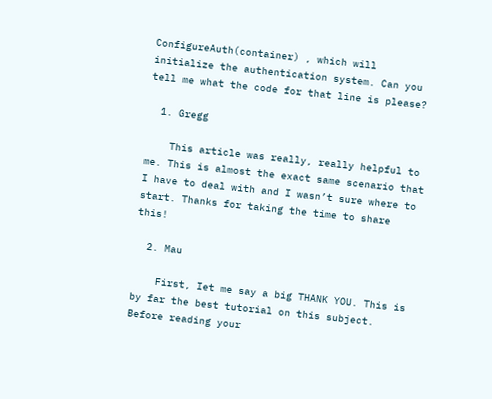ConfigureAuth(container) , which will initialize the authentication system. Can you tell me what the code for that line is please?

  1. Gregg

    This article was really, really helpful to me. This is almost the exact same scenario that I have to deal with and I wasn’t sure where to start. Thanks for taking the time to share this!

  2. Mau

    First, Iet me say a big THANK YOU. This is by far the best tutorial on this subject. Before reading your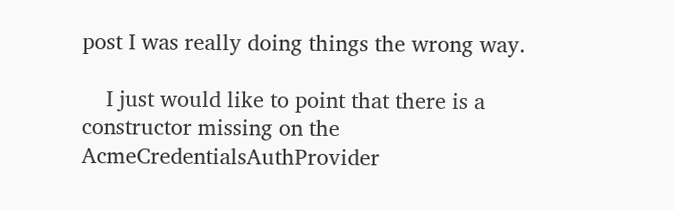post I was really doing things the wrong way.

    I just would like to point that there is a constructor missing on the AcmeCredentialsAuthProvider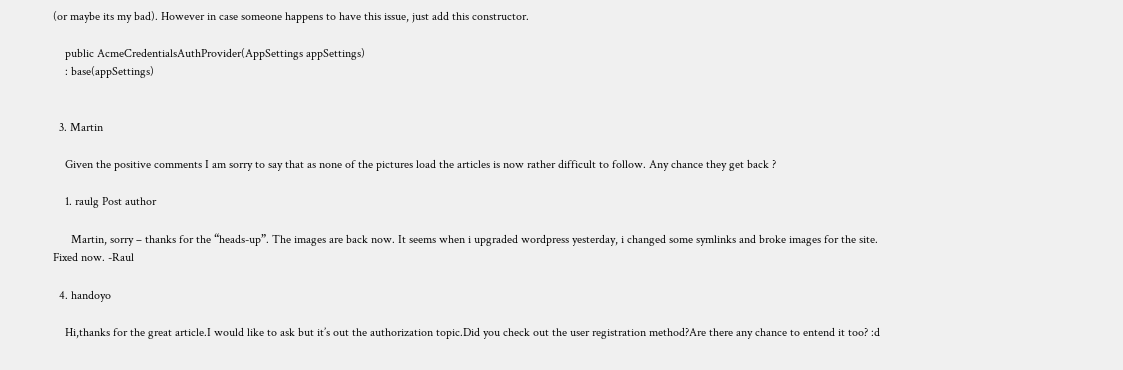(or maybe its my bad). However in case someone happens to have this issue, just add this constructor.

    public AcmeCredentialsAuthProvider(AppSettings appSettings)
    : base(appSettings)


  3. Martin

    Given the positive comments I am sorry to say that as none of the pictures load the articles is now rather difficult to follow. Any chance they get back ?

    1. raulg Post author

      Martin, sorry – thanks for the “heads-up”. The images are back now. It seems when i upgraded wordpress yesterday, i changed some symlinks and broke images for the site. Fixed now. -Raul

  4. handoyo

    Hi,thanks for the great article.I would like to ask but it’s out the authorization topic.Did you check out the user registration method?Are there any chance to entend it too? :d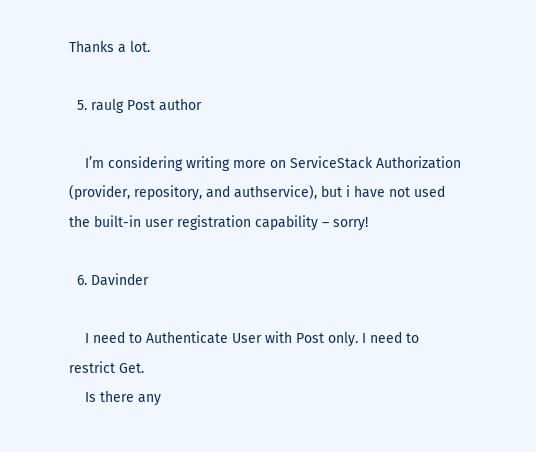Thanks a lot.

  5. raulg Post author

    I’m considering writing more on ServiceStack Authorization (provider, repository, and authservice), but i have not used the built-in user registration capability – sorry!

  6. Davinder

    I need to Authenticate User with Post only. I need to restrict Get.
    Is there any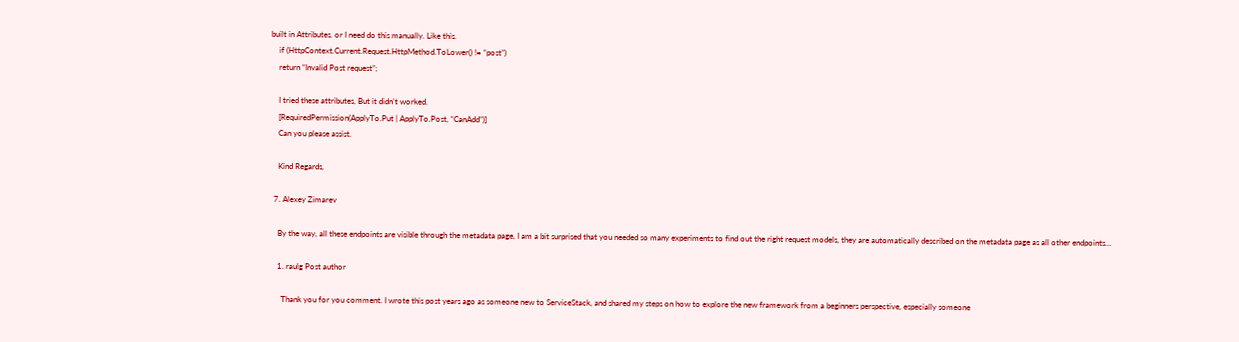built in Attributes. or I need do this manually. Like this.
    if (HttpContext.Current.Request.HttpMethod.ToLower() != “post”)
    return “Invalid Post request”;

    I tried these attributes, But it didn’t worked.
    [RequiredPermission(ApplyTo.Put | ApplyTo.Post, “CanAdd”)]
    Can you please assist.

    Kind Regards,

  7. Alexey Zimarev

    By the way, all these endpoints are visible through the metadata page, I am a bit surprised that you needed so many experiments to find out the right request models, they are automatically described on the metadata page as all other endpoints…

    1. raulg Post author

      Thank you for you comment. I wrote this post years ago as someone new to ServiceStack, and shared my steps on how to explore the new framework from a beginners perspective, especially someone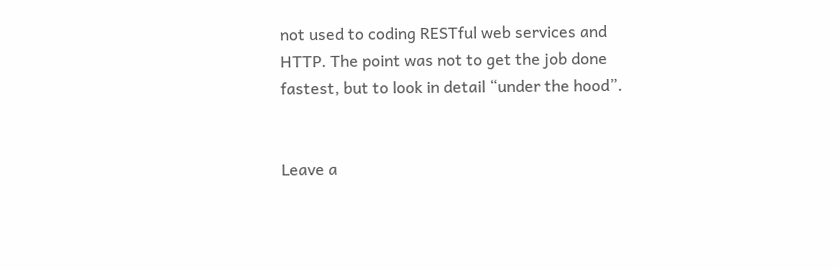not used to coding RESTful web services and HTTP. The point was not to get the job done fastest, but to look in detail “under the hood”.


Leave a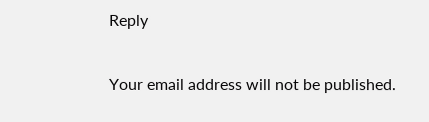Reply

Your email address will not be published.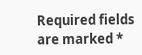Required fields are marked *